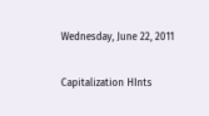Wednesday, June 22, 2011

Capitalization HInts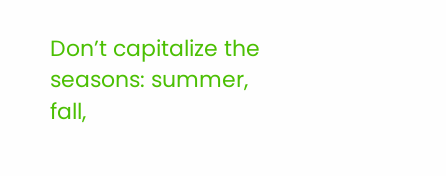Don’t capitalize the seasons: summer, fall,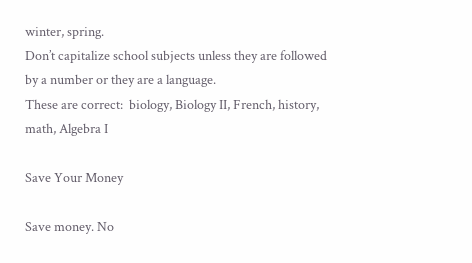winter, spring.
Don’t capitalize school subjects unless they are followed by a number or they are a language.
These are correct:  biology, Biology II, French, history, math, Algebra I

Save Your Money

Save money. No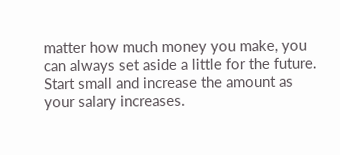matter how much money you make, you can always set aside a little for the future. Start small and increase the amount as your salary increases.